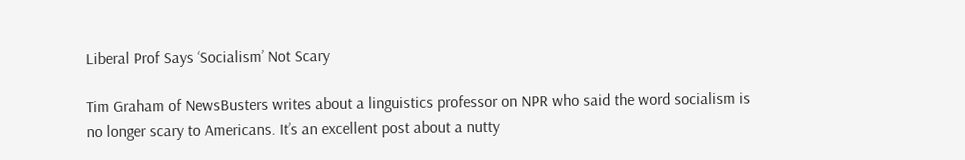Liberal Prof Says ‘Socialism’ Not Scary

Tim Graham of NewsBusters writes about a linguistics professor on NPR who said the word socialism is no longer scary to Americans. It’s an excellent post about a nutty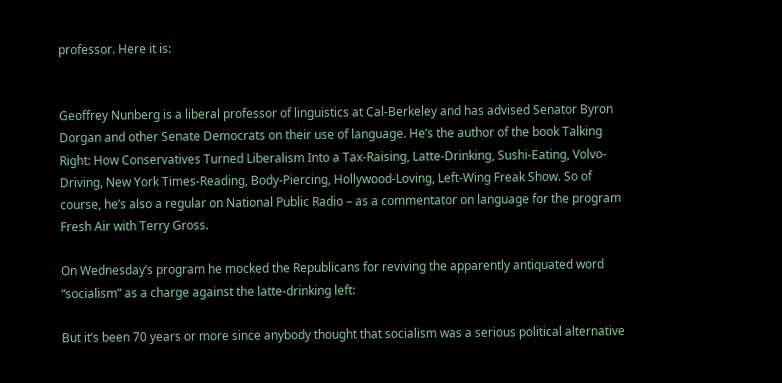professor. Here it is:


Geoffrey Nunberg is a liberal professor of linguistics at Cal-Berkeley and has advised Senator Byron Dorgan and other Senate Democrats on their use of language. He’s the author of the book Talking Right: How Conservatives Turned Liberalism Into a Tax-Raising, Latte-Drinking, Sushi-Eating, Volvo-Driving, New York Times-Reading, Body-Piercing, Hollywood-Loving, Left-Wing Freak Show. So of course, he’s also a regular on National Public Radio – as a commentator on language for the program Fresh Air with Terry Gross.

On Wednesday’s program he mocked the Republicans for reviving the apparently antiquated word “socialism” as a charge against the latte-drinking left:

But it’s been 70 years or more since anybody thought that socialism was a serious political alternative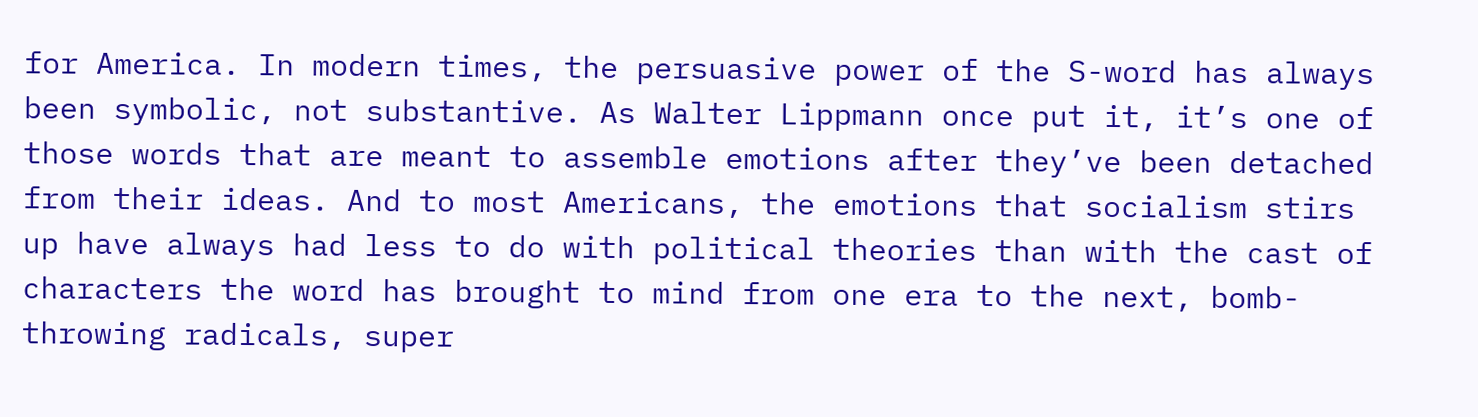for America. In modern times, the persuasive power of the S-word has always been symbolic, not substantive. As Walter Lippmann once put it, it’s one of those words that are meant to assemble emotions after they’ve been detached from their ideas. And to most Americans, the emotions that socialism stirs up have always had less to do with political theories than with the cast of characters the word has brought to mind from one era to the next, bomb-throwing radicals, super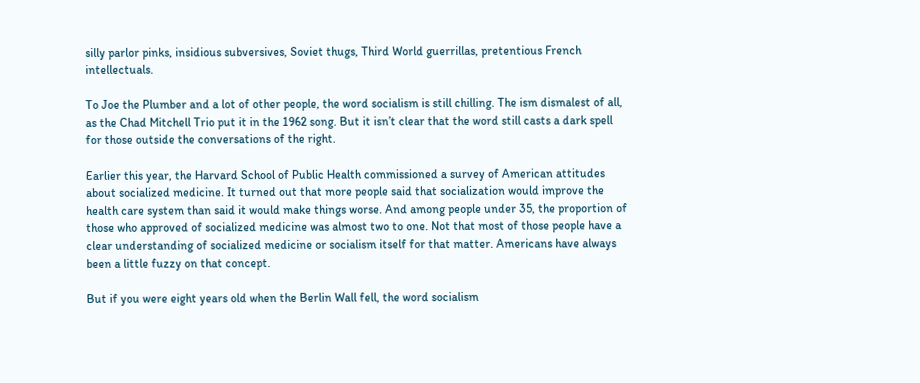silly parlor pinks, insidious subversives, Soviet thugs, Third World guerrillas, pretentious French intellectuals.

To Joe the Plumber and a lot of other people, the word socialism is still chilling. The ism dismalest of all, as the Chad Mitchell Trio put it in the 1962 song. But it isn’t clear that the word still casts a dark spell for those outside the conversations of the right.

Earlier this year, the Harvard School of Public Health commissioned a survey of American attitudes about socialized medicine. It turned out that more people said that socialization would improve the health care system than said it would make things worse. And among people under 35, the proportion of those who approved of socialized medicine was almost two to one. Not that most of those people have a clear understanding of socialized medicine or socialism itself for that matter. Americans have always been a little fuzzy on that concept.

But if you were eight years old when the Berlin Wall fell, the word socialism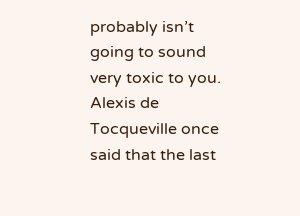probably isn’t going to sound very toxic to you. Alexis de Tocqueville once said that the last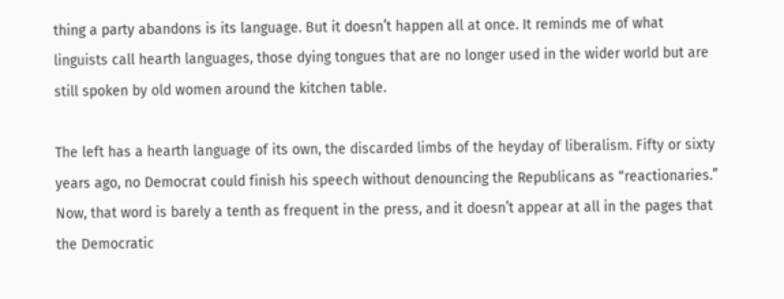thing a party abandons is its language. But it doesn’t happen all at once. It reminds me of what linguists call hearth languages, those dying tongues that are no longer used in the wider world but are still spoken by old women around the kitchen table.

The left has a hearth language of its own, the discarded limbs of the heyday of liberalism. Fifty or sixty years ago, no Democrat could finish his speech without denouncing the Republicans as “reactionaries.” Now, that word is barely a tenth as frequent in the press, and it doesn’t appear at all in the pages that the Democratic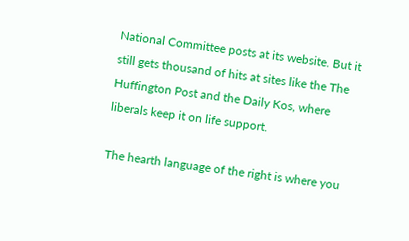National Committee posts at its website. But it still gets thousand of hits at sites like the The Huffington Post and the Daily Kos, where liberals keep it on life support.

The hearth language of the right is where you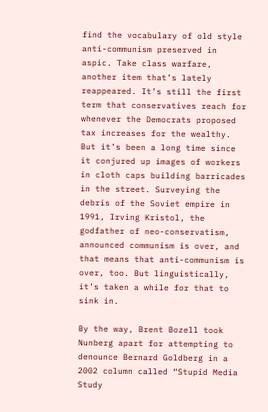find the vocabulary of old style anti-communism preserved in aspic. Take class warfare, another item that’s lately reappeared. It’s still the first term that conservatives reach for whenever the Democrats proposed tax increases for the wealthy. But it’s been a long time since it conjured up images of workers in cloth caps building barricades in the street. Surveying the debris of the Soviet empire in 1991, Irving Kristol, the godfather of neo-conservatism, announced communism is over, and that means that anti-communism is over, too. But linguistically, it’s taken a while for that to sink in.

By the way, Brent Bozell took Nunberg apart for attempting to denounce Bernard Goldberg in a 2002 column called “Stupid Media Study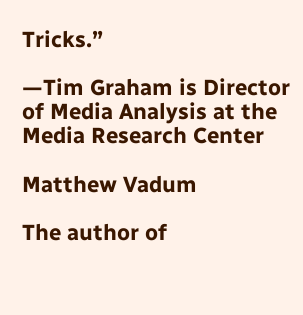Tricks.”

—Tim Graham is Director of Media Analysis at the Media Research Center

Matthew Vadum

The author of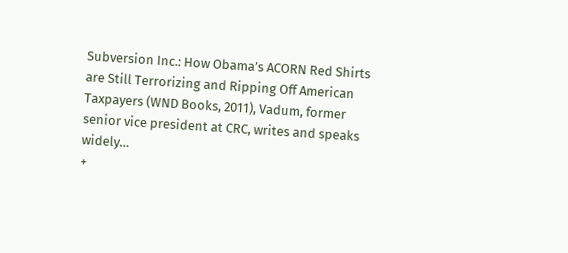Subversion Inc.: How Obama’s ACORN Red Shirts are Still Terrorizing and Ripping Off American Taxpayers (WND Books, 2011), Vadum, former senior vice president at CRC, writes and speaks widely…
+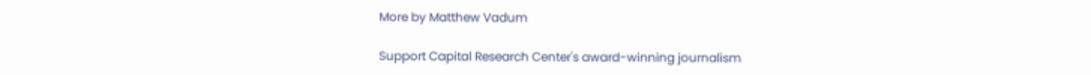More by Matthew Vadum

Support Capital Research Center's award-winning journalism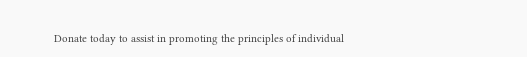Donate today to assist in promoting the principles of individual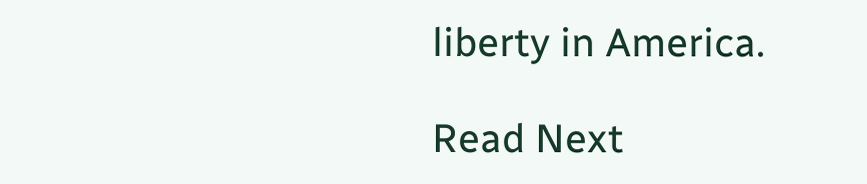liberty in America.

Read Next